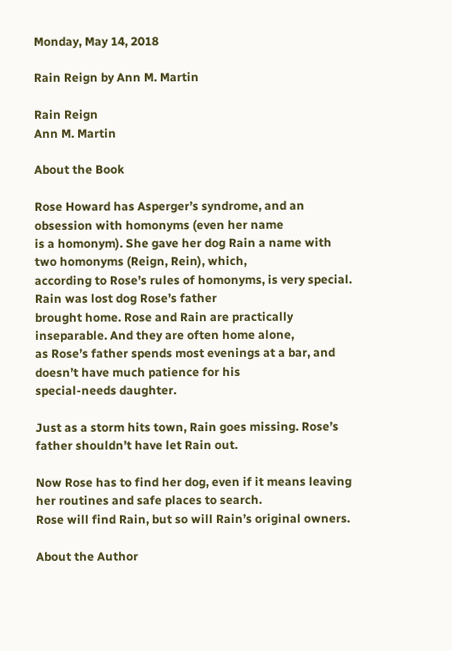Monday, May 14, 2018

Rain Reign by Ann M. Martin

Rain Reign
Ann M. Martin

About the Book

Rose Howard has Asperger’s syndrome, and an obsession with homonyms (even her name
is a homonym). She gave her dog Rain a name with two homonyms (Reign, Rein), which,
according to Rose’s rules of homonyms, is very special. Rain was lost dog Rose’s father
brought home. Rose and Rain are practically inseparable. And they are often home alone,
as Rose’s father spends most evenings at a bar, and doesn’t have much patience for his
special-needs daughter.

Just as a storm hits town, Rain goes missing. Rose’s father shouldn’t have let Rain out.

Now Rose has to find her dog, even if it means leaving her routines and safe places to search.
Rose will find Rain, but so will Rain’s original owners.

About the Author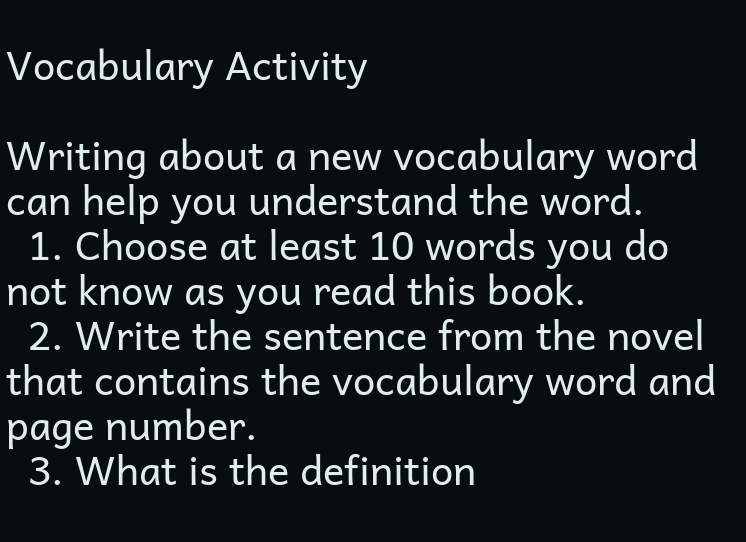Vocabulary Activity

Writing about a new vocabulary word can help you understand the word.
  1. Choose at least 10 words you do not know as you read this book.
  2. Write the sentence from the novel that contains the vocabulary word and page number.
  3. What is the definition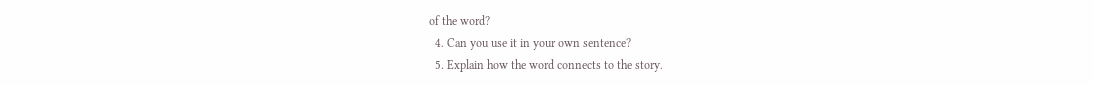of the word?
  4. Can you use it in your own sentence?
  5. Explain how the word connects to the story.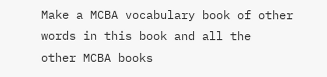Make a MCBA vocabulary book of other words in this book and all the
other MCBA books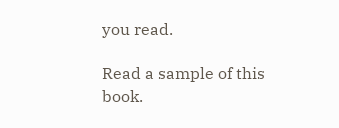you read.

Read a sample of this book.